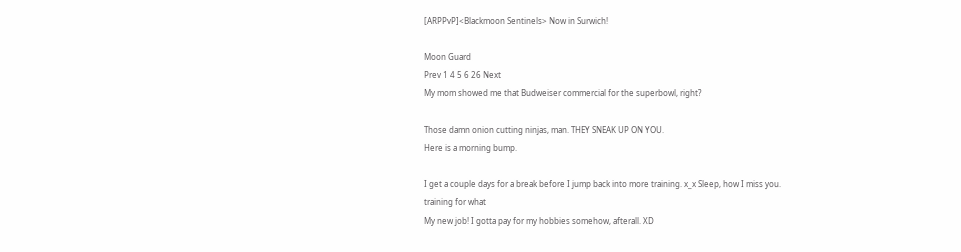[ARPPvP]<Blackmoon Sentinels> Now in Surwich!

Moon Guard
Prev 1 4 5 6 26 Next
My mom showed me that Budweiser commercial for the superbowl, right?

Those damn onion cutting ninjas, man. THEY SNEAK UP ON YOU.
Here is a morning bump.

I get a couple days for a break before I jump back into more training. x_x Sleep, how I miss you.
training for what
My new job! I gotta pay for my hobbies somehow, afterall. XD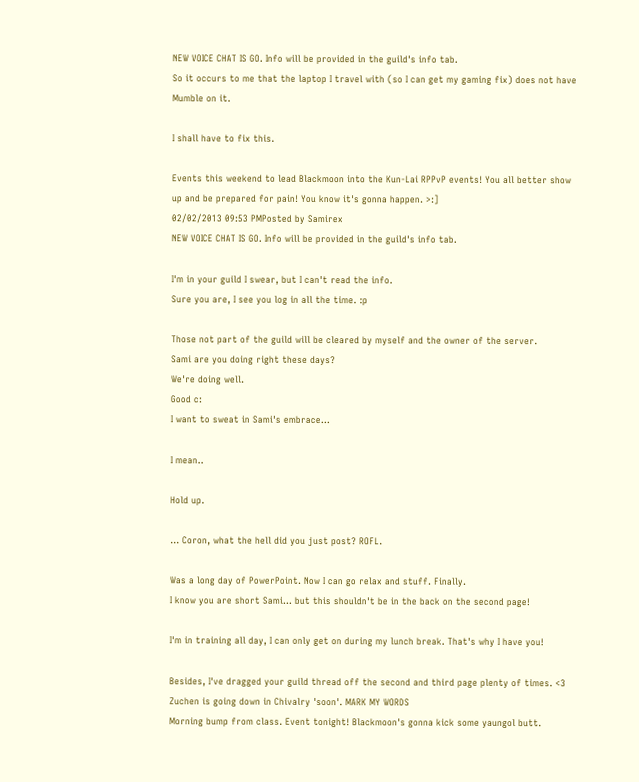NEW VOICE CHAT IS GO. Info will be provided in the guild's info tab.
So it occurs to me that the laptop I travel with (so I can get my gaming fix) does not have Mumble on it.

I shall have to fix this.

Events this weekend to lead Blackmoon into the Kun-Lai RPPvP events! You all better show up and be prepared for pain! You know it's gonna happen. >:]
02/02/2013 09:53 PMPosted by Samirex
NEW VOICE CHAT IS GO. Info will be provided in the guild's info tab.

I'm in your guild I swear, but I can't read the info.
Sure you are, I see you log in all the time. :p

Those not part of the guild will be cleared by myself and the owner of the server.
Sami are you doing right these days?
We're doing well.
Good c:
I want to sweat in Sami's embrace...

I mean..

Hold up.

... Coron, what the hell did you just post? ROFL.

Was a long day of PowerPoint. Now I can go relax and stuff. Finally.
I know you are short Sami... but this shouldn't be in the back on the second page!

I'm in training all day, I can only get on during my lunch break. That's why I have you!

Besides, I've dragged your guild thread off the second and third page plenty of times. <3
Zuchen is going down in Chivalry 'soon'. MARK MY WORDS
Morning bump from class. Event tonight! Blackmoon's gonna kick some yaungol butt.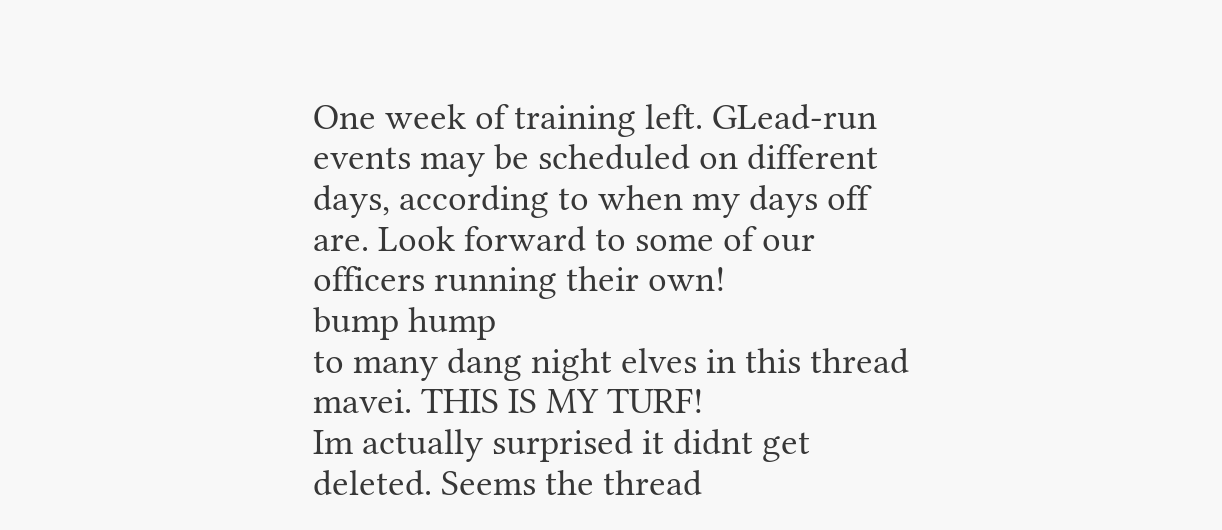One week of training left. GLead-run events may be scheduled on different days, according to when my days off are. Look forward to some of our officers running their own!
bump hump
to many dang night elves in this thread mavei. THIS IS MY TURF!
Im actually surprised it didnt get deleted. Seems the thread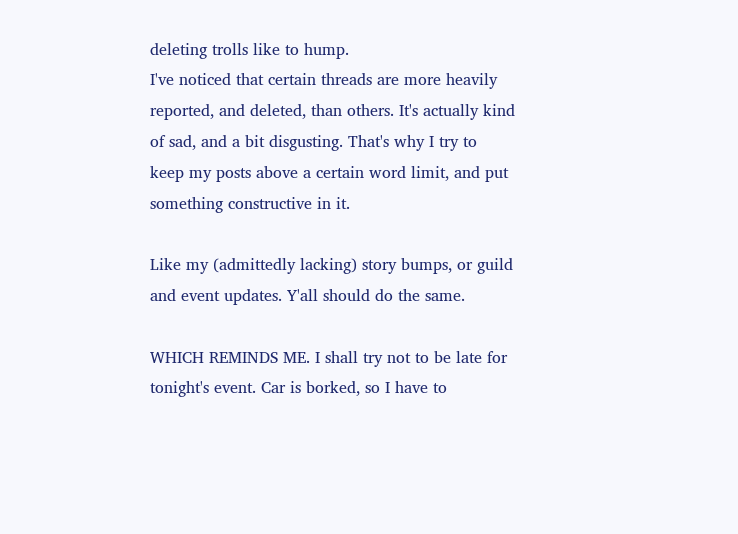deleting trolls like to hump.
I've noticed that certain threads are more heavily reported, and deleted, than others. It's actually kind of sad, and a bit disgusting. That's why I try to keep my posts above a certain word limit, and put something constructive in it.

Like my (admittedly lacking) story bumps, or guild and event updates. Y'all should do the same.

WHICH REMINDS ME. I shall try not to be late for tonight's event. Car is borked, so I have to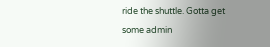ride the shuttle. Gotta get some admin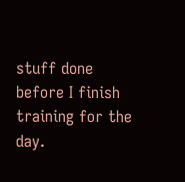stuff done before I finish training for the day.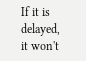If it is delayed, it won't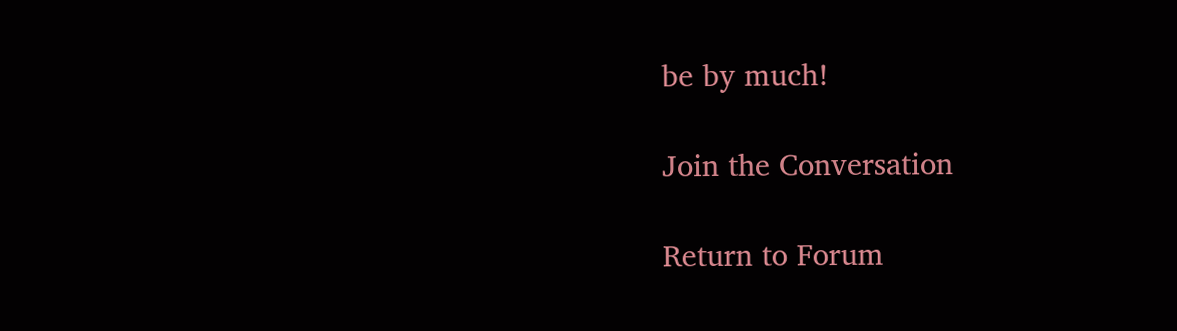be by much!

Join the Conversation

Return to Forum